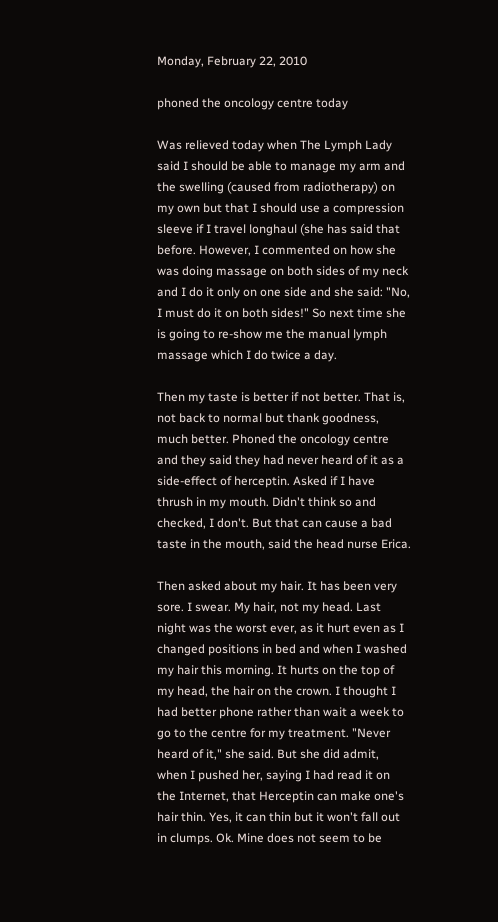Monday, February 22, 2010

phoned the oncology centre today

Was relieved today when The Lymph Lady said I should be able to manage my arm and the swelling (caused from radiotherapy) on my own but that I should use a compression sleeve if I travel longhaul (she has said that before. However, I commented on how she was doing massage on both sides of my neck and I do it only on one side and she said: "No, I must do it on both sides!" So next time she is going to re-show me the manual lymph massage which I do twice a day.

Then my taste is better if not better. That is, not back to normal but thank goodness, much better. Phoned the oncology centre and they said they had never heard of it as a side-effect of herceptin. Asked if I have thrush in my mouth. Didn't think so and checked, I don't. But that can cause a bad taste in the mouth, said the head nurse Erica.

Then asked about my hair. It has been very sore. I swear. My hair, not my head. Last night was the worst ever, as it hurt even as I changed positions in bed and when I washed my hair this morning. It hurts on the top of my head, the hair on the crown. I thought I had better phone rather than wait a week to go to the centre for my treatment. "Never heard of it," she said. But she did admit, when I pushed her, saying I had read it on the Internet, that Herceptin can make one's hair thin. Yes, it can thin but it won't fall out in clumps. Ok. Mine does not seem to be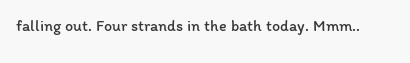falling out. Four strands in the bath today. Mmm..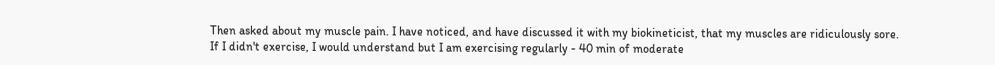Then asked about my muscle pain. I have noticed, and have discussed it with my biokineticist, that my muscles are ridiculously sore. If I didn't exercise, I would understand but I am exercising regularly - 40 min of moderate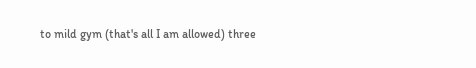to mild gym (that's all I am allowed) three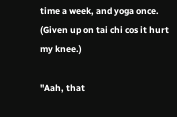time a week, and yoga once. (Given up on tai chi cos it hurt my knee.)

"Aah, that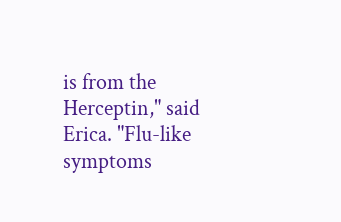is from the Herceptin," said Erica. "Flu-like symptoms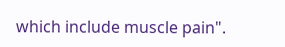which include muscle pain".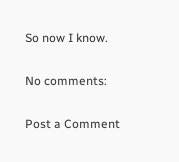So now I know.

No comments:

Post a Comment